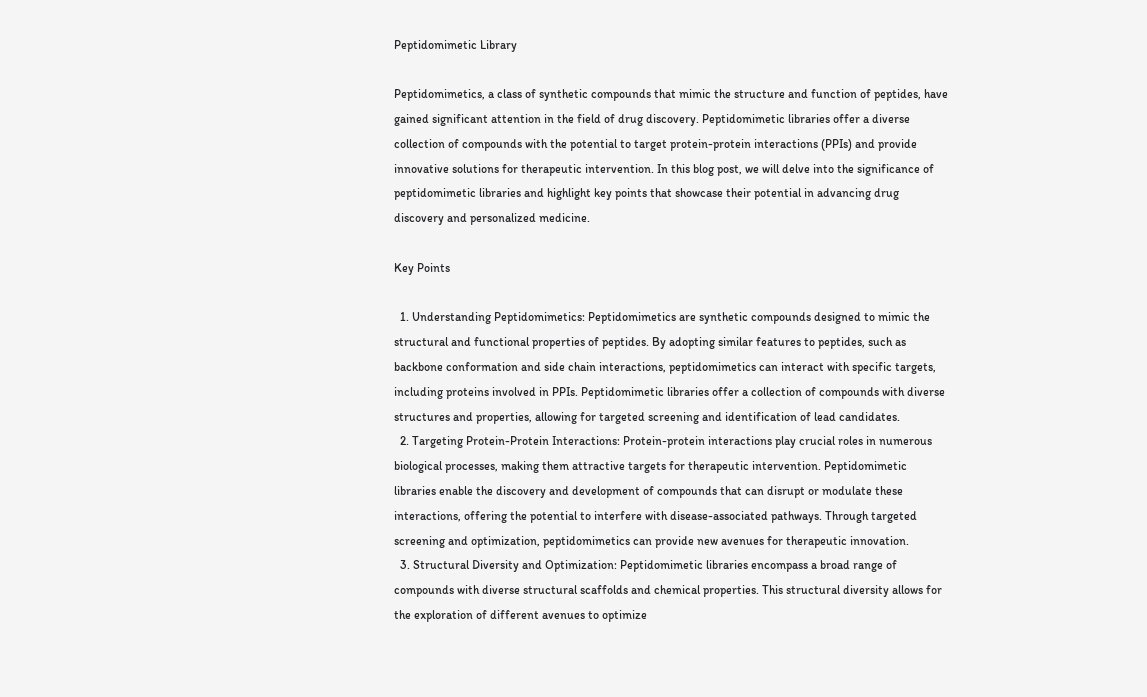Peptidomimetic Library

Peptidomimetics, a class of synthetic compounds that mimic the structure and function of peptides, have gained significant attention in the field of drug discovery. Peptidomimetic libraries offer a diverse collection of compounds with the potential to target protein-protein interactions (PPIs) and provide innovative solutions for therapeutic intervention. In this blog post, we will delve into the significance of peptidomimetic libraries and highlight key points that showcase their potential in advancing drug discovery and personalized medicine.

Key Points

  1. Understanding Peptidomimetics: Peptidomimetics are synthetic compounds designed to mimic the structural and functional properties of peptides. By adopting similar features to peptides, such as backbone conformation and side chain interactions, peptidomimetics can interact with specific targets, including proteins involved in PPIs. Peptidomimetic libraries offer a collection of compounds with diverse structures and properties, allowing for targeted screening and identification of lead candidates.
  2. Targeting Protein-Protein Interactions: Protein-protein interactions play crucial roles in numerous biological processes, making them attractive targets for therapeutic intervention. Peptidomimetic libraries enable the discovery and development of compounds that can disrupt or modulate these interactions, offering the potential to interfere with disease-associated pathways. Through targeted screening and optimization, peptidomimetics can provide new avenues for therapeutic innovation.
  3. Structural Diversity and Optimization: Peptidomimetic libraries encompass a broad range of compounds with diverse structural scaffolds and chemical properties. This structural diversity allows for the exploration of different avenues to optimize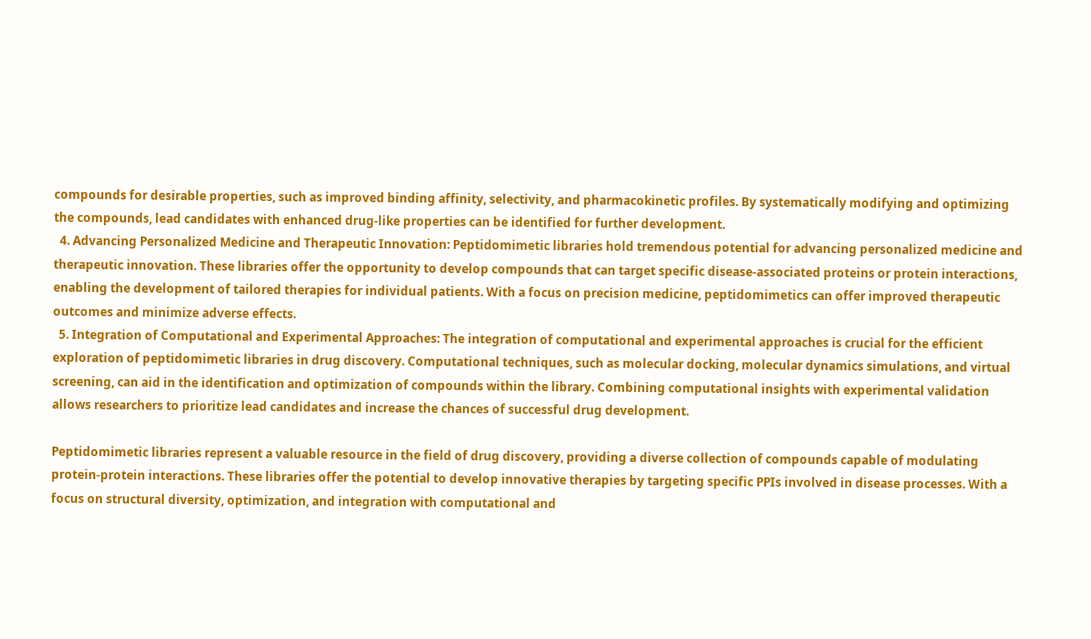compounds for desirable properties, such as improved binding affinity, selectivity, and pharmacokinetic profiles. By systematically modifying and optimizing the compounds, lead candidates with enhanced drug-like properties can be identified for further development.
  4. Advancing Personalized Medicine and Therapeutic Innovation: Peptidomimetic libraries hold tremendous potential for advancing personalized medicine and therapeutic innovation. These libraries offer the opportunity to develop compounds that can target specific disease-associated proteins or protein interactions, enabling the development of tailored therapies for individual patients. With a focus on precision medicine, peptidomimetics can offer improved therapeutic outcomes and minimize adverse effects.
  5. Integration of Computational and Experimental Approaches: The integration of computational and experimental approaches is crucial for the efficient exploration of peptidomimetic libraries in drug discovery. Computational techniques, such as molecular docking, molecular dynamics simulations, and virtual screening, can aid in the identification and optimization of compounds within the library. Combining computational insights with experimental validation allows researchers to prioritize lead candidates and increase the chances of successful drug development.

Peptidomimetic libraries represent a valuable resource in the field of drug discovery, providing a diverse collection of compounds capable of modulating protein-protein interactions. These libraries offer the potential to develop innovative therapies by targeting specific PPIs involved in disease processes. With a focus on structural diversity, optimization, and integration with computational and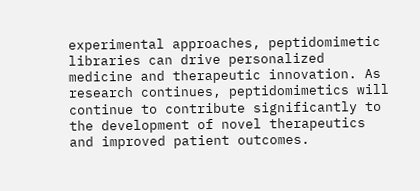experimental approaches, peptidomimetic libraries can drive personalized medicine and therapeutic innovation. As research continues, peptidomimetics will continue to contribute significantly to the development of novel therapeutics and improved patient outcomes.